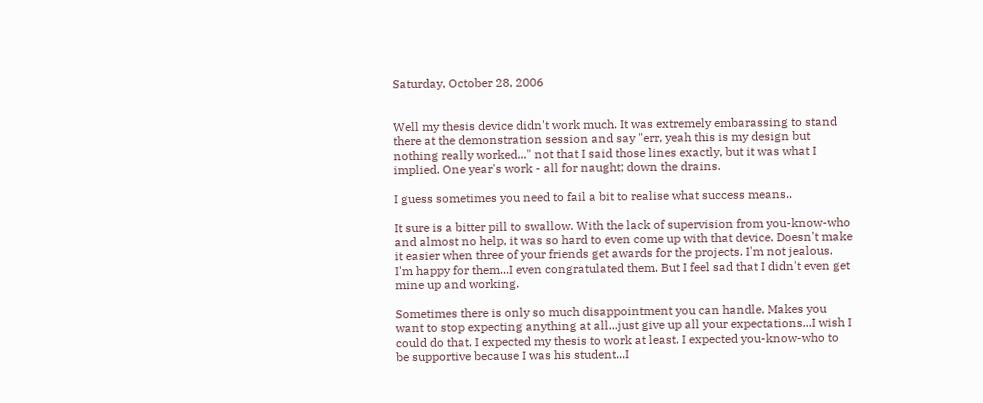Saturday, October 28, 2006


Well my thesis device didn't work much. It was extremely embarassing to stand there at the demonstration session and say "err, yeah this is my design but nothing really worked..." not that I said those lines exactly, but it was what I implied. One year's work - all for naught; down the drains.

I guess sometimes you need to fail a bit to realise what success means..

It sure is a bitter pill to swallow. With the lack of supervision from you-know-who and almost no help, it was so hard to even come up with that device. Doesn't make it easier when three of your friends get awards for the projects. I'm not jealous. I'm happy for them...I even congratulated them. But I feel sad that I didn't even get mine up and working.

Sometimes there is only so much disappointment you can handle. Makes you want to stop expecting anything at all...just give up all your expectations...I wish I could do that. I expected my thesis to work at least. I expected you-know-who to be supportive because I was his student...I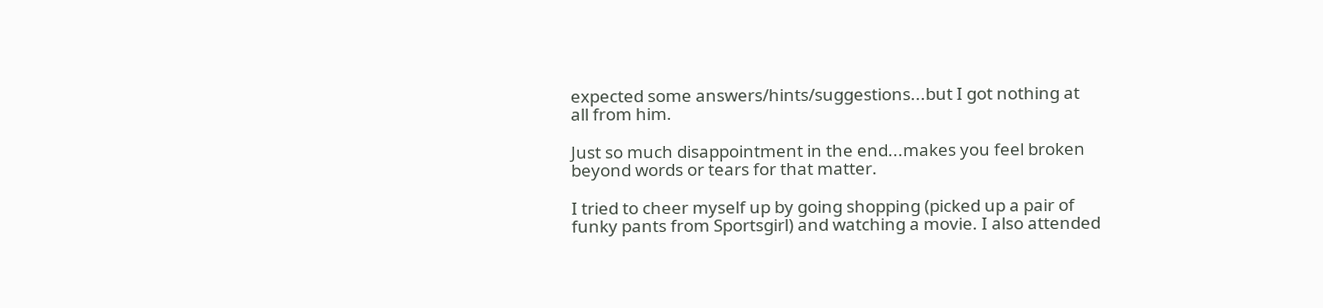expected some answers/hints/suggestions...but I got nothing at all from him.

Just so much disappointment in the end...makes you feel broken beyond words or tears for that matter.

I tried to cheer myself up by going shopping (picked up a pair of funky pants from Sportsgirl) and watching a movie. I also attended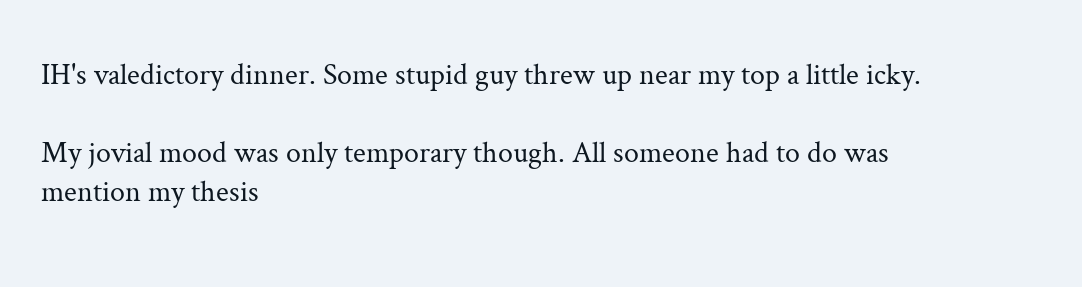IH's valedictory dinner. Some stupid guy threw up near my top a little icky.

My jovial mood was only temporary though. All someone had to do was mention my thesis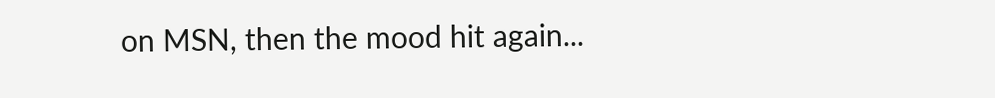on MSN, then the mood hit again...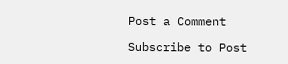Post a Comment

Subscribe to Post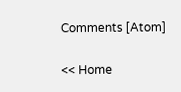Comments [Atom]

<< Home